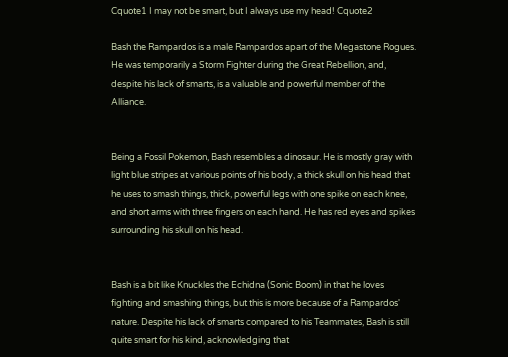Cquote1 I may not be smart, but I always use my head! Cquote2

Bash the Rampardos is a male Rampardos apart of the Megastone Rogues. He was temporarily a Storm Fighter during the Great Rebellion, and, despite his lack of smarts, is a valuable and powerful member of the Alliance.


Being a Fossil Pokemon, Bash resembles a dinosaur. He is mostly gray with light blue stripes at various points of his body, a thick skull on his head that he uses to smash things, thick, powerful legs with one spike on each knee, and short arms with three fingers on each hand. He has red eyes and spikes surrounding his skull on his head.


Bash is a bit like Knuckles the Echidna (Sonic Boom) in that he loves fighting and smashing things, but this is more because of a Rampardos' nature. Despite his lack of smarts compared to his Teammates, Bash is still quite smart for his kind, acknowledging that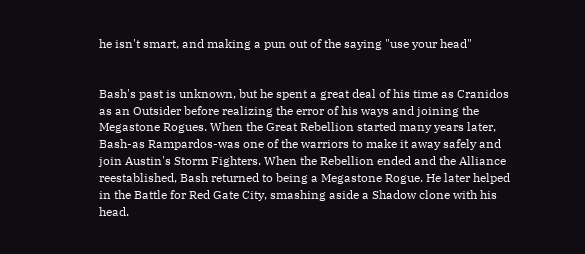he isn't smart, and making a pun out of the saying "use your head"


Bash's past is unknown, but he spent a great deal of his time as Cranidos as an Outsider before realizing the error of his ways and joining the Megastone Rogues. When the Great Rebellion started many years later, Bash-as Rampardos-was one of the warriors to make it away safely and join Austin's Storm Fighters. When the Rebellion ended and the Alliance reestablished, Bash returned to being a Megastone Rogue. He later helped in the Battle for Red Gate City, smashing aside a Shadow clone with his head.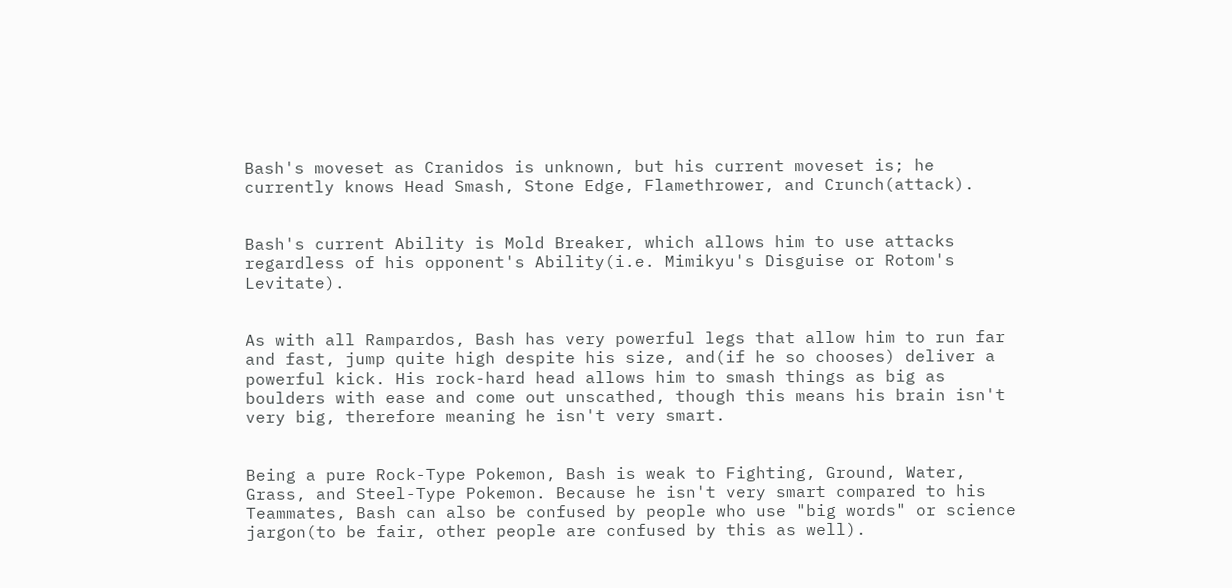Bash's moveset as Cranidos is unknown, but his current moveset is; he currently knows Head Smash, Stone Edge, Flamethrower, and Crunch(attack).


Bash's current Ability is Mold Breaker, which allows him to use attacks regardless of his opponent's Ability(i.e. Mimikyu's Disguise or Rotom's Levitate).


As with all Rampardos, Bash has very powerful legs that allow him to run far and fast, jump quite high despite his size, and(if he so chooses) deliver a powerful kick. His rock-hard head allows him to smash things as big as boulders with ease and come out unscathed, though this means his brain isn't very big, therefore meaning he isn't very smart.


Being a pure Rock-Type Pokemon, Bash is weak to Fighting, Ground, Water, Grass, and Steel-Type Pokemon. Because he isn't very smart compared to his Teammates, Bash can also be confused by people who use "big words" or science jargon(to be fair, other people are confused by this as well).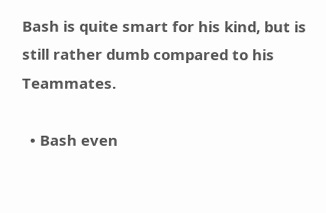Bash is quite smart for his kind, but is still rather dumb compared to his Teammates.

  • Bash even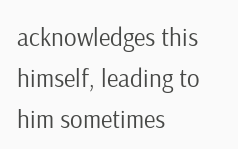acknowledges this himself, leading to him sometimes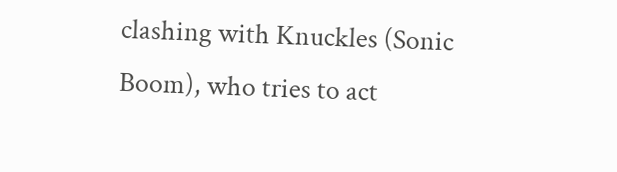clashing with Knuckles (Sonic Boom), who tries to act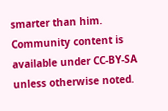smarter than him.
Community content is available under CC-BY-SA unless otherwise noted.